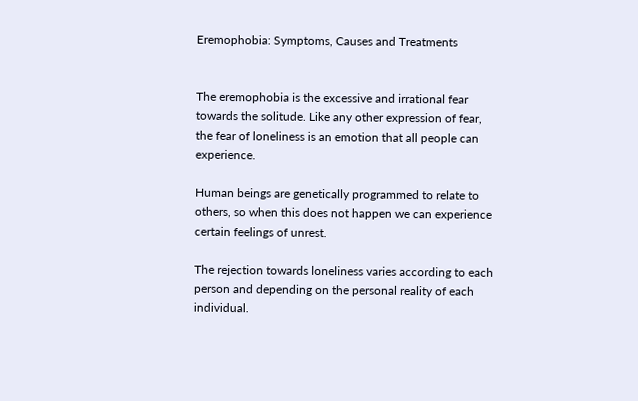Eremophobia: Symptoms, Causes and Treatments


The eremophobia is the excessive and irrational fear towards the solitude. Like any other expression of fear, the fear of loneliness is an emotion that all people can experience.

Human beings are genetically programmed to relate to others, so when this does not happen we can experience certain feelings of unrest.

The rejection towards loneliness varies according to each person and depending on the personal reality of each individual.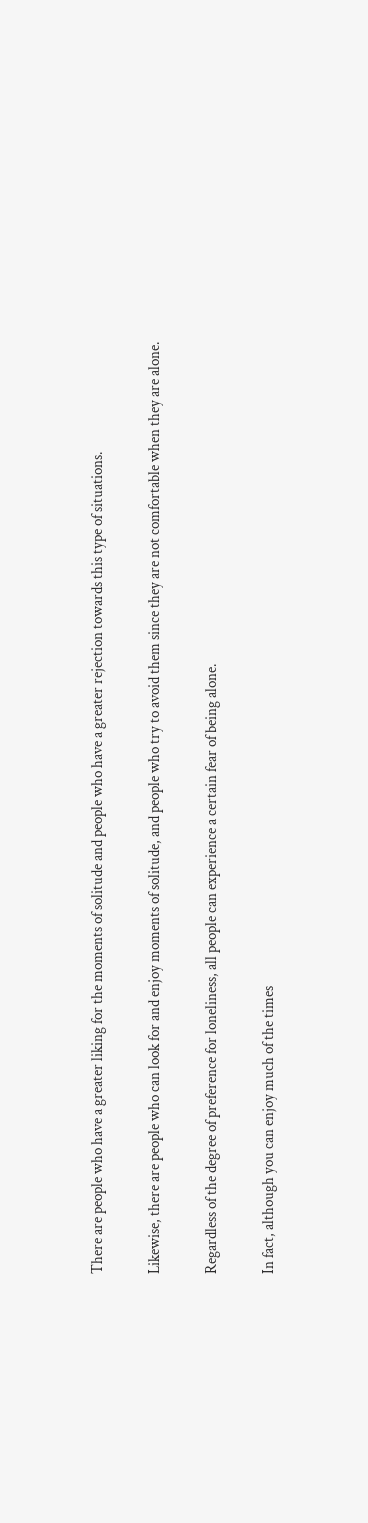There are people who have a greater liking for the moments of solitude and people who have a greater rejection towards this type of situations.

Likewise, there are people who can look for and enjoy moments of solitude, and people who try to avoid them since they are not comfortable when they are alone.

Regardless of the degree of preference for loneliness, all people can experience a certain fear of being alone.

In fact, although you can enjoy much of the times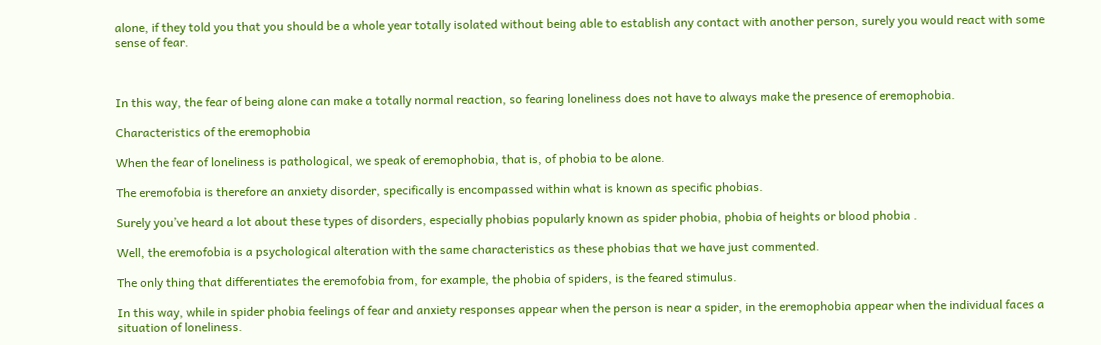alone, if they told you that you should be a whole year totally isolated without being able to establish any contact with another person, surely you would react with some sense of fear.



In this way, the fear of being alone can make a totally normal reaction, so fearing loneliness does not have to always make the presence of eremophobia.

Characteristics of the eremophobia

When the fear of loneliness is pathological, we speak of eremophobia, that is, of phobia to be alone.

The eremofobia is therefore an anxiety disorder, specifically is encompassed within what is known as specific phobias.

Surely you’ve heard a lot about these types of disorders, especially phobias popularly known as spider phobia, phobia of heights or blood phobia .

Well, the eremofobia is a psychological alteration with the same characteristics as these phobias that we have just commented.

The only thing that differentiates the eremofobia from, for example, the phobia of spiders, is the feared stimulus.

In this way, while in spider phobia feelings of fear and anxiety responses appear when the person is near a spider, in the eremophobia appear when the individual faces a situation of loneliness.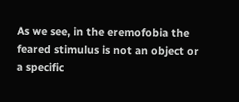As we see, in the eremofobia the feared stimulus is not an object or a specific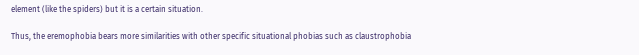element (like the spiders) but it is a certain situation.

Thus, the eremophobia bears more similarities with other specific situational phobias such as claustrophobia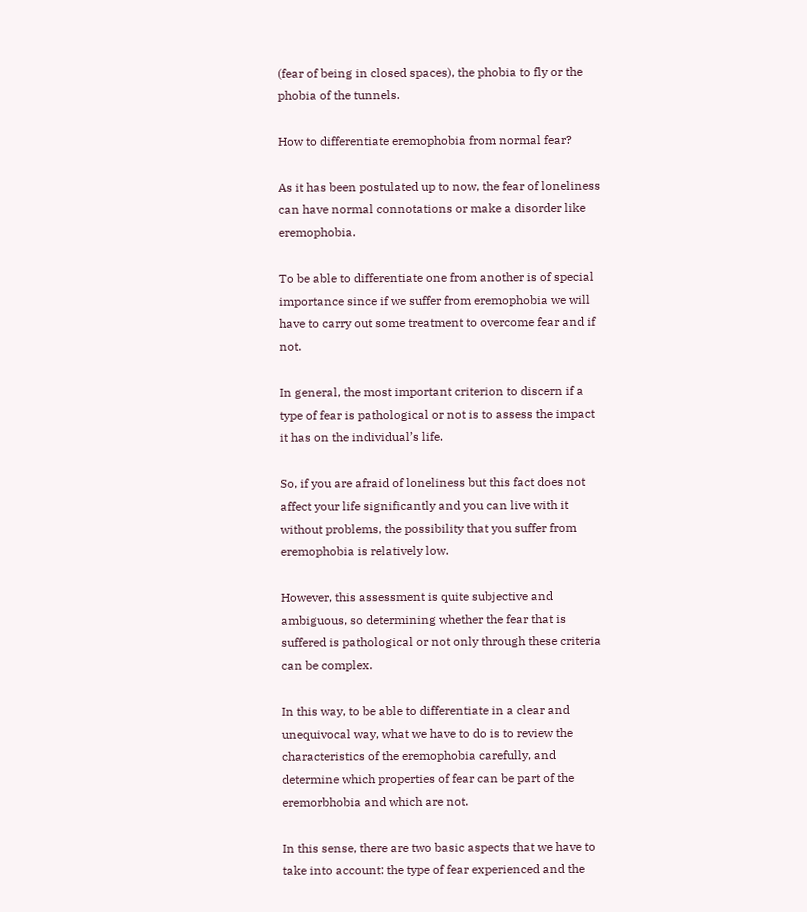(fear of being in closed spaces), the phobia to fly or the phobia of the tunnels.

How to differentiate eremophobia from normal fear?

As it has been postulated up to now, the fear of loneliness can have normal connotations or make a disorder like eremophobia.

To be able to differentiate one from another is of special importance since if we suffer from eremophobia we will have to carry out some treatment to overcome fear and if not.

In general, the most important criterion to discern if a type of fear is pathological or not is to assess the impact it has on the individual’s life.

So, if you are afraid of loneliness but this fact does not affect your life significantly and you can live with it without problems, the possibility that you suffer from eremophobia is relatively low.

However, this assessment is quite subjective and ambiguous, so determining whether the fear that is suffered is pathological or not only through these criteria can be complex.

In this way, to be able to differentiate in a clear and unequivocal way, what we have to do is to review the characteristics of the eremophobia carefully, and determine which properties of fear can be part of the eremorbhobia and which are not.

In this sense, there are two basic aspects that we have to take into account: the type of fear experienced and the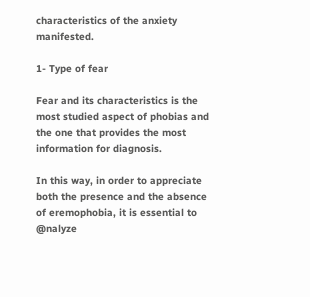characteristics of the anxiety manifested.

1- Type of fear

Fear and its characteristics is the most studied aspect of phobias and the one that provides the most information for diagnosis.

In this way, in order to appreciate both the presence and the absence of eremophobia, it is essential to @nalyze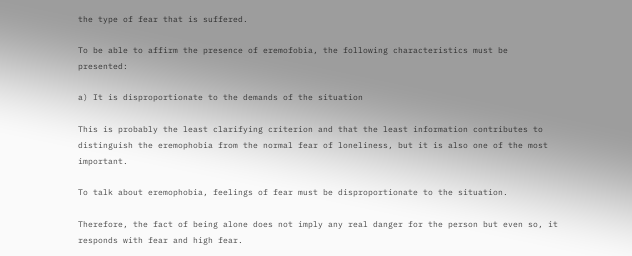the type of fear that is suffered.

To be able to affirm the presence of eremofobia, the following characteristics must be presented:

a) It is disproportionate to the demands of the situation

This is probably the least clarifying criterion and that the least information contributes to distinguish the eremophobia from the normal fear of loneliness, but it is also one of the most important.

To talk about eremophobia, feelings of fear must be disproportionate to the situation.

Therefore, the fact of being alone does not imply any real danger for the person but even so, it responds with fear and high fear.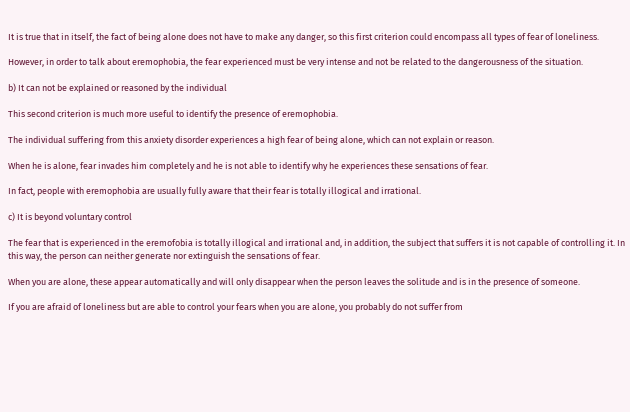It is true that in itself, the fact of being alone does not have to make any danger, so this first criterion could encompass all types of fear of loneliness.

However, in order to talk about eremophobia, the fear experienced must be very intense and not be related to the dangerousness of the situation.

b) It can not be explained or reasoned by the individual

This second criterion is much more useful to identify the presence of eremophobia.

The individual suffering from this anxiety disorder experiences a high fear of being alone, which can not explain or reason.

When he is alone, fear invades him completely and he is not able to identify why he experiences these sensations of fear.

In fact, people with eremophobia are usually fully aware that their fear is totally illogical and irrational.

c) It is beyond voluntary control

The fear that is experienced in the eremofobia is totally illogical and irrational and, in addition, the subject that suffers it is not capable of controlling it. In this way, the person can neither generate nor extinguish the sensations of fear.

When you are alone, these appear automatically and will only disappear when the person leaves the solitude and is in the presence of someone.

If you are afraid of loneliness but are able to control your fears when you are alone, you probably do not suffer from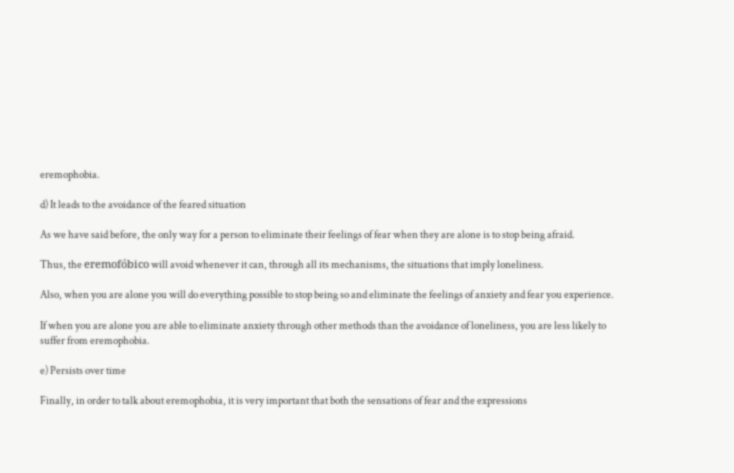eremophobia.

d) It leads to the avoidance of the feared situation

As we have said before, the only way for a person to eliminate their feelings of fear when they are alone is to stop being afraid.

Thus, the eremofóbico will avoid whenever it can, through all its mechanisms, the situations that imply loneliness.

Also, when you are alone you will do everything possible to stop being so and eliminate the feelings of anxiety and fear you experience.

If when you are alone you are able to eliminate anxiety through other methods than the avoidance of loneliness, you are less likely to suffer from eremophobia.

e) Persists over time

Finally, in order to talk about eremophobia, it is very important that both the sensations of fear and the expressions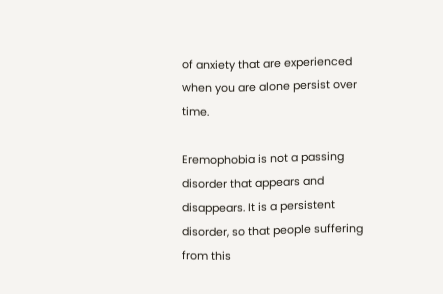of anxiety that are experienced when you are alone persist over time.

Eremophobia is not a passing disorder that appears and disappears. It is a persistent disorder, so that people suffering from this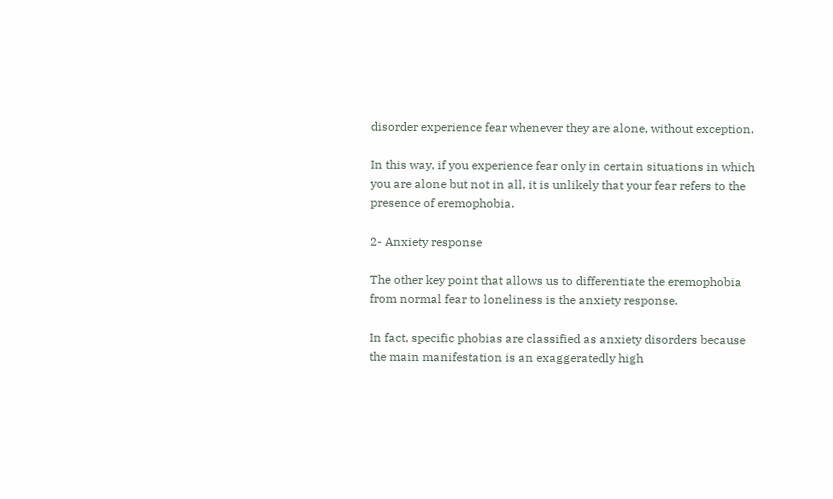disorder experience fear whenever they are alone, without exception.

In this way, if you experience fear only in certain situations in which you are alone but not in all, it is unlikely that your fear refers to the presence of eremophobia.

2- Anxiety response

The other key point that allows us to differentiate the eremophobia from normal fear to loneliness is the anxiety response.

In fact, specific phobias are classified as anxiety disorders because the main manifestation is an exaggeratedly high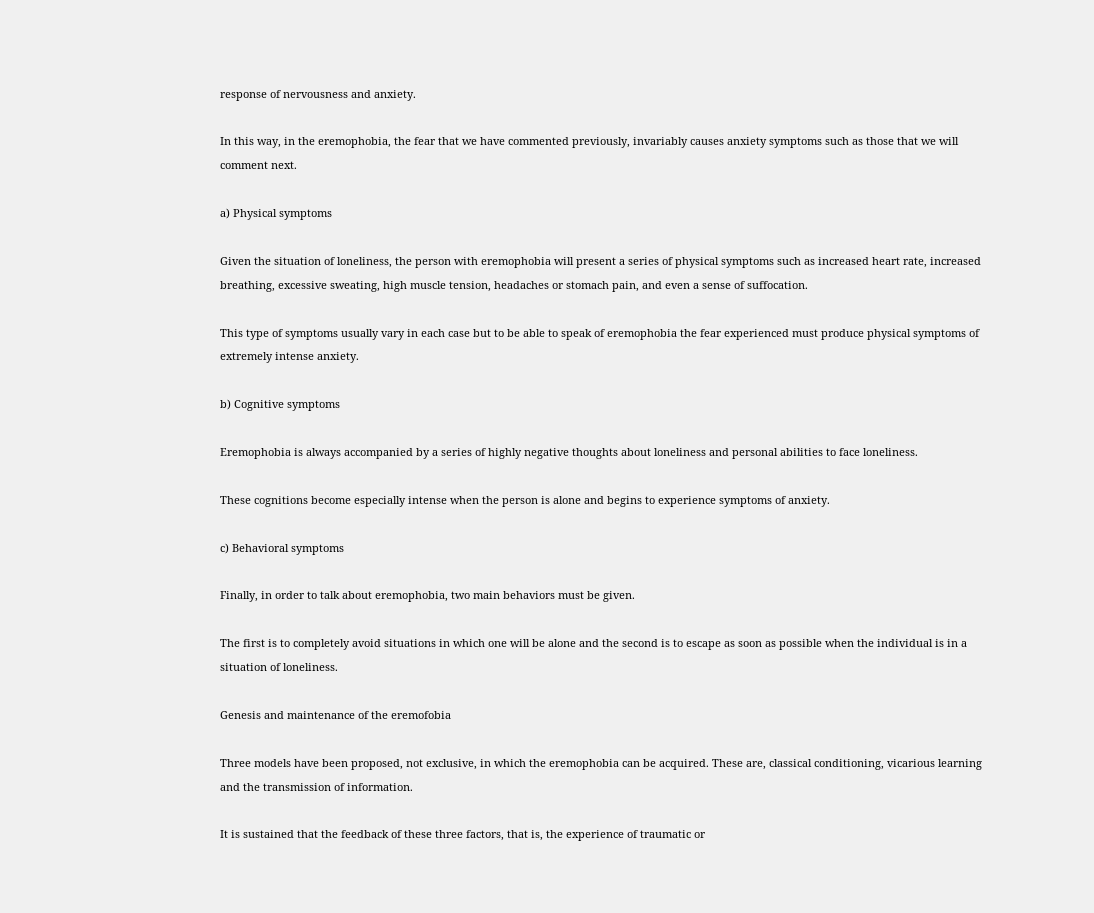response of nervousness and anxiety.

In this way, in the eremophobia, the fear that we have commented previously, invariably causes anxiety symptoms such as those that we will comment next.

a) Physical symptoms

Given the situation of loneliness, the person with eremophobia will present a series of physical symptoms such as increased heart rate, increased breathing, excessive sweating, high muscle tension, headaches or stomach pain, and even a sense of suffocation.

This type of symptoms usually vary in each case but to be able to speak of eremophobia the fear experienced must produce physical symptoms of extremely intense anxiety.

b) Cognitive symptoms

Eremophobia is always accompanied by a series of highly negative thoughts about loneliness and personal abilities to face loneliness.

These cognitions become especially intense when the person is alone and begins to experience symptoms of anxiety.

c) Behavioral symptoms

Finally, in order to talk about eremophobia, two main behaviors must be given.

The first is to completely avoid situations in which one will be alone and the second is to escape as soon as possible when the individual is in a situation of loneliness.

Genesis and maintenance of the eremofobia

Three models have been proposed, not exclusive, in which the eremophobia can be acquired. These are, classical conditioning, vicarious learning and the transmission of information.

It is sustained that the feedback of these three factors, that is, the experience of traumatic or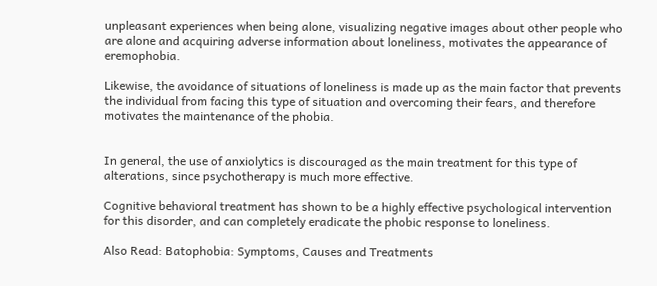unpleasant experiences when being alone, visualizing negative images about other people who are alone and acquiring adverse information about loneliness, motivates the appearance of eremophobia.

Likewise, the avoidance of situations of loneliness is made up as the main factor that prevents the individual from facing this type of situation and overcoming their fears, and therefore motivates the maintenance of the phobia.


In general, the use of anxiolytics is discouraged as the main treatment for this type of alterations, since psychotherapy is much more effective.

Cognitive behavioral treatment has shown to be a highly effective psychological intervention for this disorder, and can completely eradicate the phobic response to loneliness.

Also Read: Batophobia: Symptoms, Causes and Treatments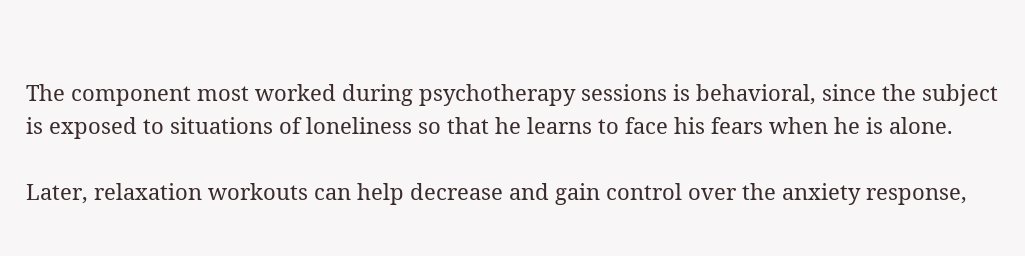The component most worked during psychotherapy sessions is behavioral, since the subject is exposed to situations of loneliness so that he learns to face his fears when he is alone.

Later, relaxation workouts can help decrease and gain control over the anxiety response,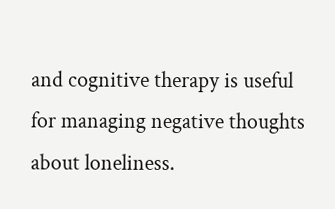and cognitive therapy is useful for managing negative thoughts about loneliness.